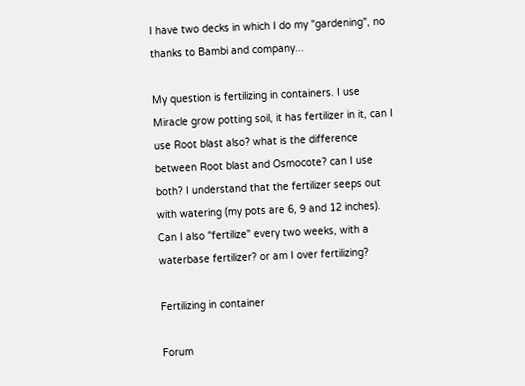I have two decks in which I do my "gardening", no thanks to Bambi and company...

My question is fertilizing in containers. I use Miracle grow potting soil, it has fertilizer in it, can I use Root blast also? what is the difference between Root blast and Osmocote? can I use both? I understand that the fertilizer seeps out with watering (my pots are 6, 9 and 12 inches). Can I also "fertilize" every two weeks, with a waterbase fertilizer? or am I over fertilizing?

Fertilizing in container

Forum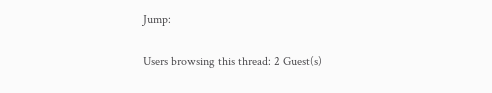Jump:

Users browsing this thread: 2 Guest(s)